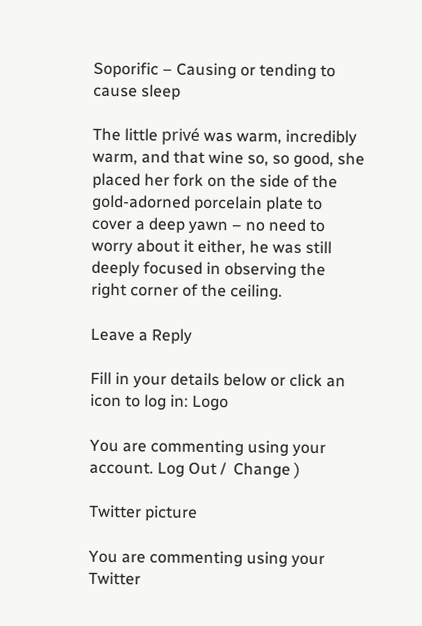Soporific – Causing or tending to cause sleep

The little privé was warm, incredibly warm, and that wine so, so good, she placed her fork on the side of the gold-adorned porcelain plate to cover a deep yawn – no need to worry about it either, he was still deeply focused in observing the right corner of the ceiling.

Leave a Reply

Fill in your details below or click an icon to log in: Logo

You are commenting using your account. Log Out /  Change )

Twitter picture

You are commenting using your Twitter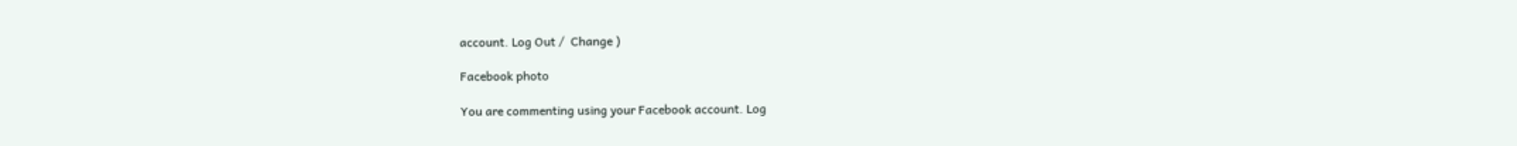account. Log Out /  Change )

Facebook photo

You are commenting using your Facebook account. Log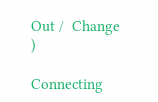Out /  Change )

Connecting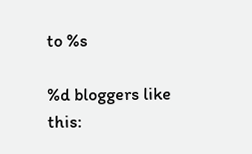to %s

%d bloggers like this: